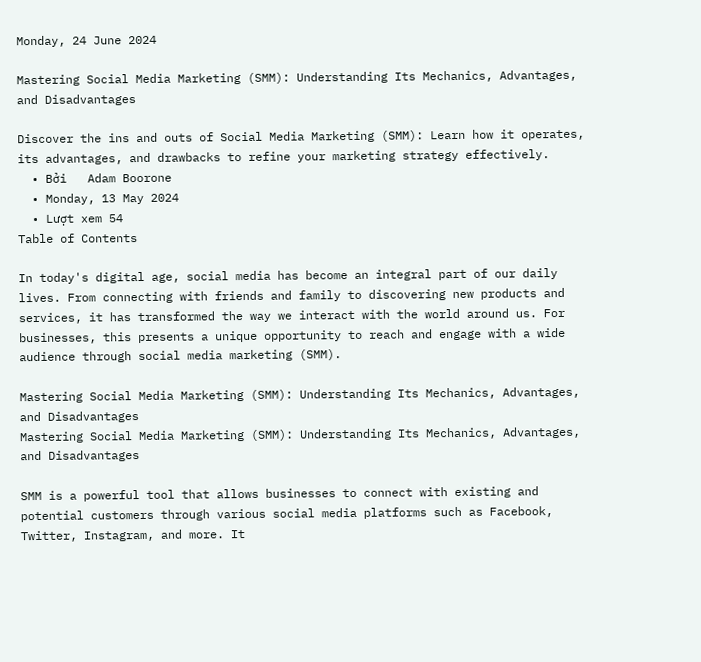Monday, 24 June 2024

Mastering Social Media Marketing (SMM): Understanding Its Mechanics, Advantages, and Disadvantages

Discover the ins and outs of Social Media Marketing (SMM): Learn how it operates, its advantages, and drawbacks to refine your marketing strategy effectively.
  • Bởi   Adam Boorone
  • Monday, 13 May 2024
  • Lượt xem 54
Table of Contents

In today's digital age, social media has become an integral part of our daily lives. From connecting with friends and family to discovering new products and services, it has transformed the way we interact with the world around us. For businesses, this presents a unique opportunity to reach and engage with a wide audience through social media marketing (SMM).

Mastering Social Media Marketing (SMM): Understanding Its Mechanics, Advantages, and Disadvantages
Mastering Social Media Marketing (SMM): Understanding Its Mechanics, Advantages, and Disadvantages

SMM is a powerful tool that allows businesses to connect with existing and potential customers through various social media platforms such as Facebook, Twitter, Instagram, and more. It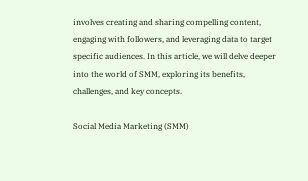involves creating and sharing compelling content, engaging with followers, and leveraging data to target specific audiences. In this article, we will delve deeper into the world of SMM, exploring its benefits, challenges, and key concepts.

Social Media Marketing (SMM)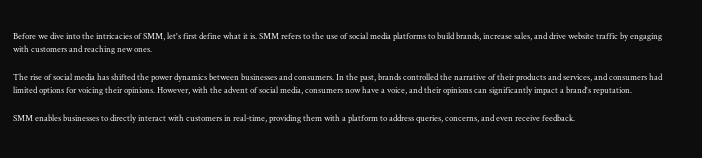Before we dive into the intricacies of SMM, let's first define what it is. SMM refers to the use of social media platforms to build brands, increase sales, and drive website traffic by engaging with customers and reaching new ones.

The rise of social media has shifted the power dynamics between businesses and consumers. In the past, brands controlled the narrative of their products and services, and consumers had limited options for voicing their opinions. However, with the advent of social media, consumers now have a voice, and their opinions can significantly impact a brand's reputation.

SMM enables businesses to directly interact with customers in real-time, providing them with a platform to address queries, concerns, and even receive feedback.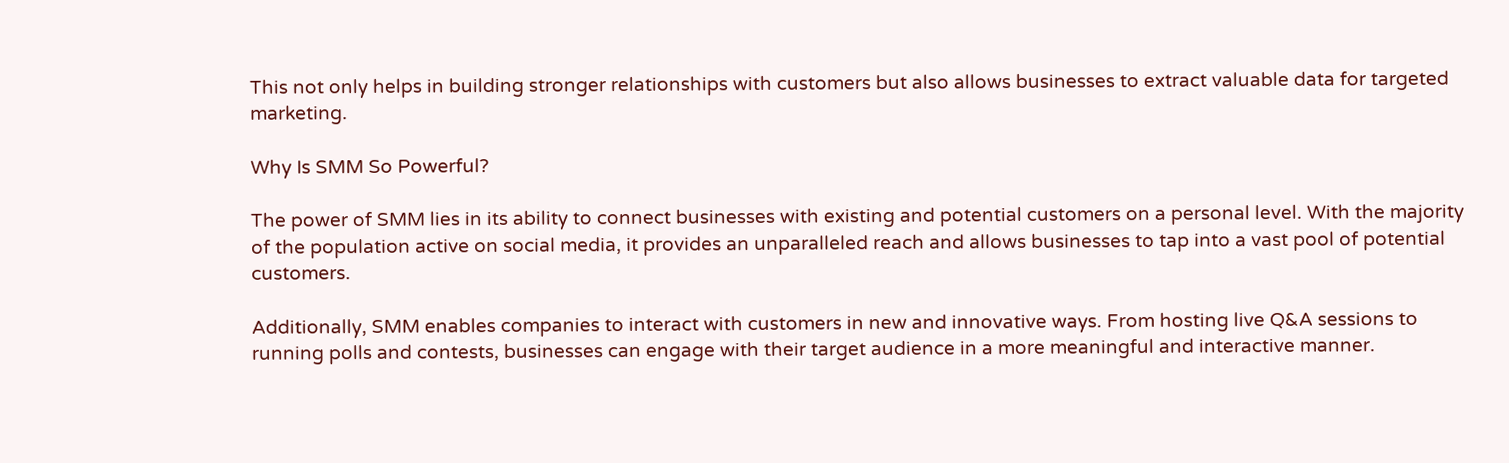This not only helps in building stronger relationships with customers but also allows businesses to extract valuable data for targeted marketing.

Why Is SMM So Powerful?

The power of SMM lies in its ability to connect businesses with existing and potential customers on a personal level. With the majority of the population active on social media, it provides an unparalleled reach and allows businesses to tap into a vast pool of potential customers.

Additionally, SMM enables companies to interact with customers in new and innovative ways. From hosting live Q&A sessions to running polls and contests, businesses can engage with their target audience in a more meaningful and interactive manner.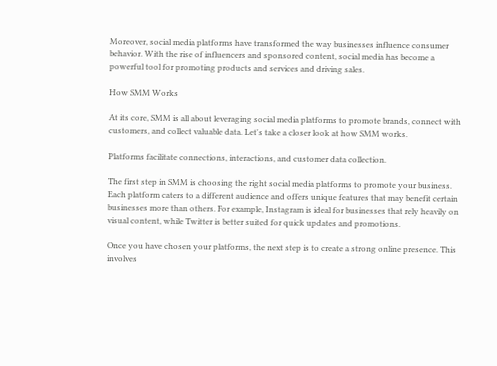Moreover, social media platforms have transformed the way businesses influence consumer behavior. With the rise of influencers and sponsored content, social media has become a powerful tool for promoting products and services and driving sales.

How SMM Works

At its core, SMM is all about leveraging social media platforms to promote brands, connect with customers, and collect valuable data. Let's take a closer look at how SMM works.

Platforms facilitate connections, interactions, and customer data collection.

The first step in SMM is choosing the right social media platforms to promote your business. Each platform caters to a different audience and offers unique features that may benefit certain businesses more than others. For example, Instagram is ideal for businesses that rely heavily on visual content, while Twitter is better suited for quick updates and promotions.

Once you have chosen your platforms, the next step is to create a strong online presence. This involves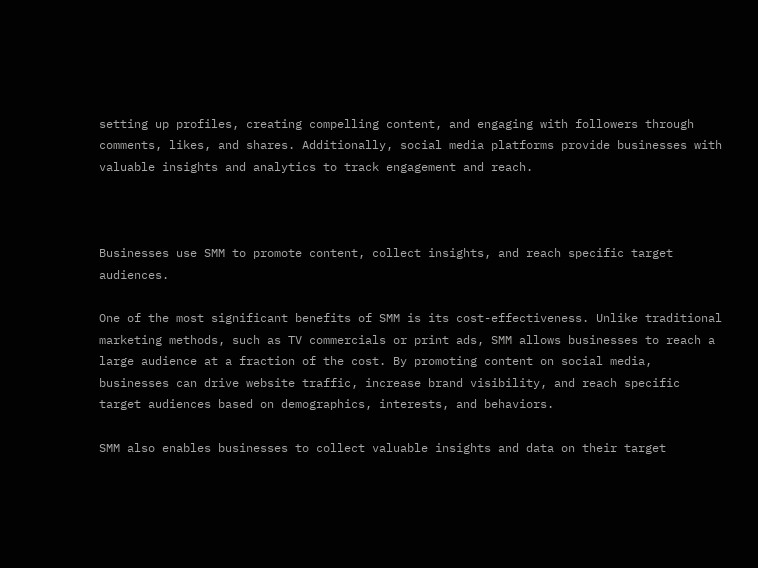setting up profiles, creating compelling content, and engaging with followers through comments, likes, and shares. Additionally, social media platforms provide businesses with valuable insights and analytics to track engagement and reach.



Businesses use SMM to promote content, collect insights, and reach specific target audiences.

One of the most significant benefits of SMM is its cost-effectiveness. Unlike traditional marketing methods, such as TV commercials or print ads, SMM allows businesses to reach a large audience at a fraction of the cost. By promoting content on social media, businesses can drive website traffic, increase brand visibility, and reach specific target audiences based on demographics, interests, and behaviors.

SMM also enables businesses to collect valuable insights and data on their target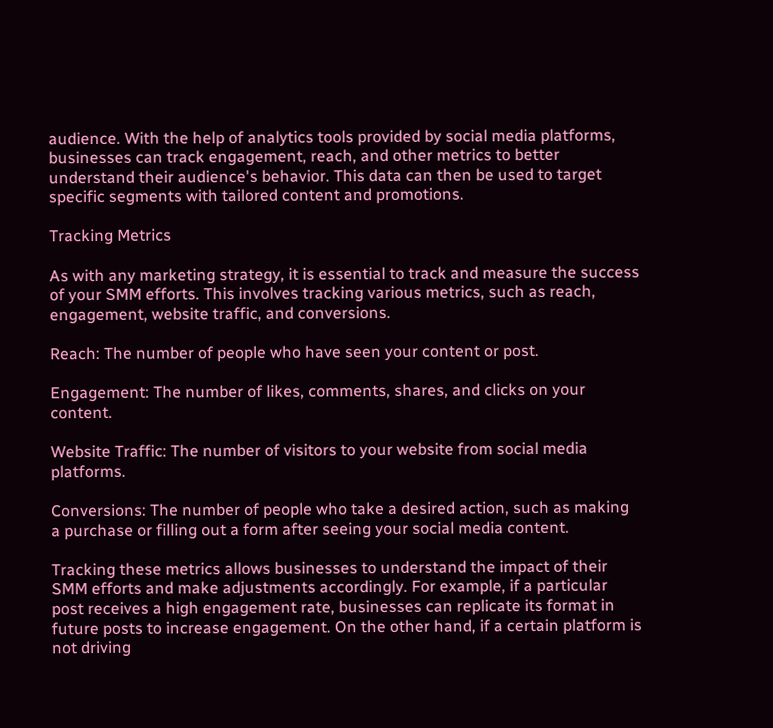audience. With the help of analytics tools provided by social media platforms, businesses can track engagement, reach, and other metrics to better understand their audience's behavior. This data can then be used to target specific segments with tailored content and promotions.

Tracking Metrics

As with any marketing strategy, it is essential to track and measure the success of your SMM efforts. This involves tracking various metrics, such as reach, engagement, website traffic, and conversions.

Reach: The number of people who have seen your content or post.

Engagement: The number of likes, comments, shares, and clicks on your content.

Website Traffic: The number of visitors to your website from social media platforms.

Conversions: The number of people who take a desired action, such as making a purchase or filling out a form after seeing your social media content.

Tracking these metrics allows businesses to understand the impact of their SMM efforts and make adjustments accordingly. For example, if a particular post receives a high engagement rate, businesses can replicate its format in future posts to increase engagement. On the other hand, if a certain platform is not driving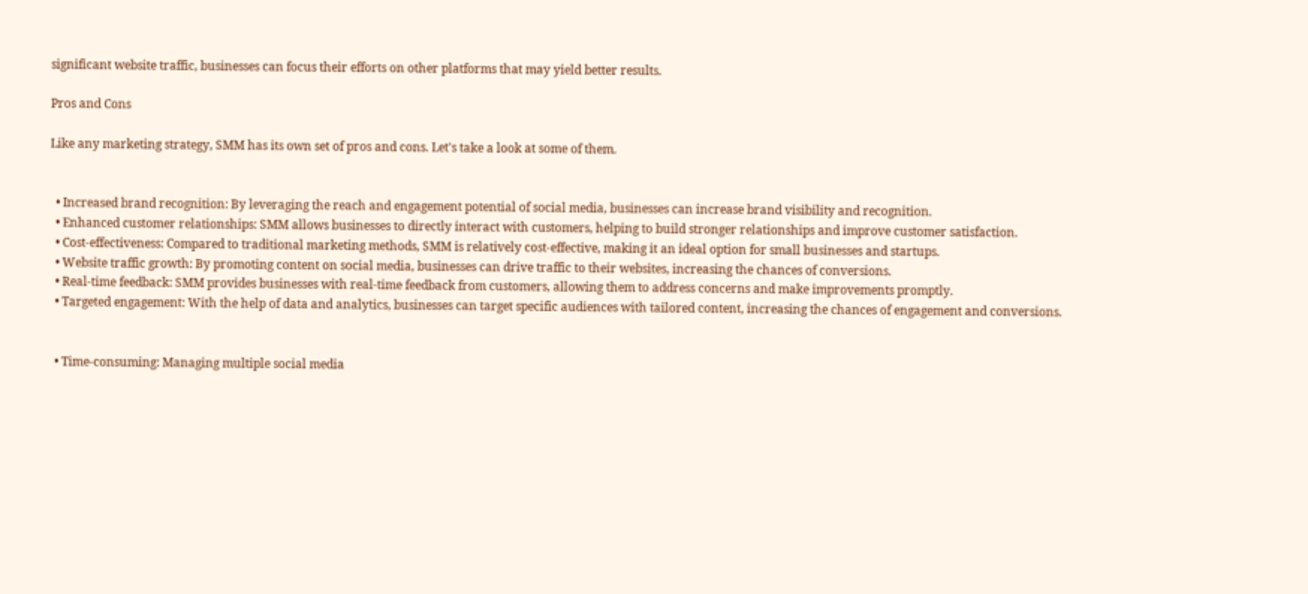significant website traffic, businesses can focus their efforts on other platforms that may yield better results.

Pros and Cons

Like any marketing strategy, SMM has its own set of pros and cons. Let's take a look at some of them.


  • Increased brand recognition: By leveraging the reach and engagement potential of social media, businesses can increase brand visibility and recognition.
  • Enhanced customer relationships: SMM allows businesses to directly interact with customers, helping to build stronger relationships and improve customer satisfaction.
  • Cost-effectiveness: Compared to traditional marketing methods, SMM is relatively cost-effective, making it an ideal option for small businesses and startups.
  • Website traffic growth: By promoting content on social media, businesses can drive traffic to their websites, increasing the chances of conversions.
  • Real-time feedback: SMM provides businesses with real-time feedback from customers, allowing them to address concerns and make improvements promptly.
  • Targeted engagement: With the help of data and analytics, businesses can target specific audiences with tailored content, increasing the chances of engagement and conversions.


  • Time-consuming: Managing multiple social media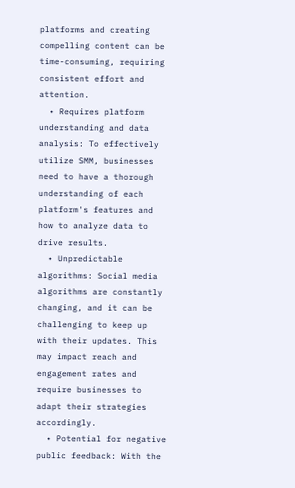platforms and creating compelling content can be time-consuming, requiring consistent effort and attention.
  • Requires platform understanding and data analysis: To effectively utilize SMM, businesses need to have a thorough understanding of each platform's features and how to analyze data to drive results.
  • Unpredictable algorithms: Social media algorithms are constantly changing, and it can be challenging to keep up with their updates. This may impact reach and engagement rates and require businesses to adapt their strategies accordingly.
  • Potential for negative public feedback: With the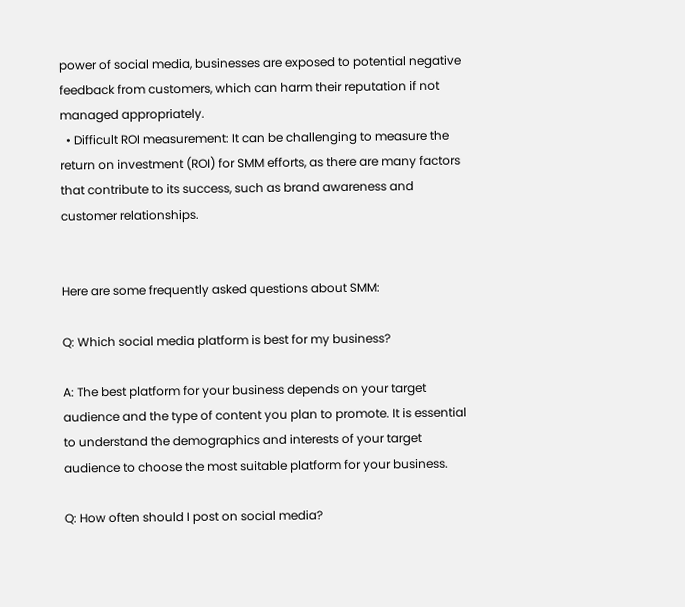power of social media, businesses are exposed to potential negative feedback from customers, which can harm their reputation if not managed appropriately.
  • Difficult ROI measurement: It can be challenging to measure the return on investment (ROI) for SMM efforts, as there are many factors that contribute to its success, such as brand awareness and customer relationships.


Here are some frequently asked questions about SMM:

Q: Which social media platform is best for my business?

A: The best platform for your business depends on your target audience and the type of content you plan to promote. It is essential to understand the demographics and interests of your target audience to choose the most suitable platform for your business.

Q: How often should I post on social media?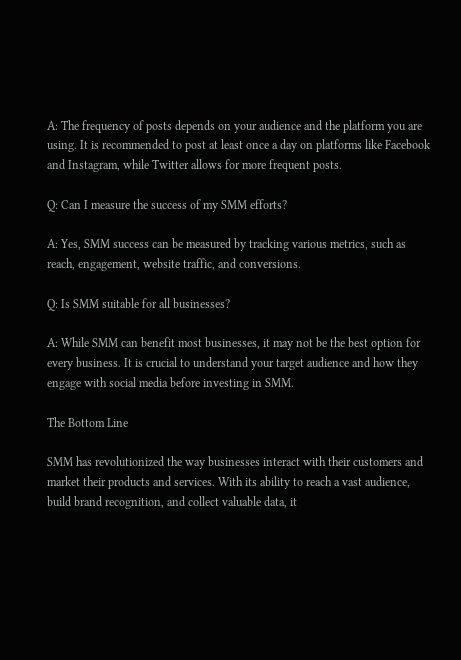A: The frequency of posts depends on your audience and the platform you are using. It is recommended to post at least once a day on platforms like Facebook and Instagram, while Twitter allows for more frequent posts.

Q: Can I measure the success of my SMM efforts?

A: Yes, SMM success can be measured by tracking various metrics, such as reach, engagement, website traffic, and conversions.

Q: Is SMM suitable for all businesses?

A: While SMM can benefit most businesses, it may not be the best option for every business. It is crucial to understand your target audience and how they engage with social media before investing in SMM.

The Bottom Line

SMM has revolutionized the way businesses interact with their customers and market their products and services. With its ability to reach a vast audience, build brand recognition, and collect valuable data, it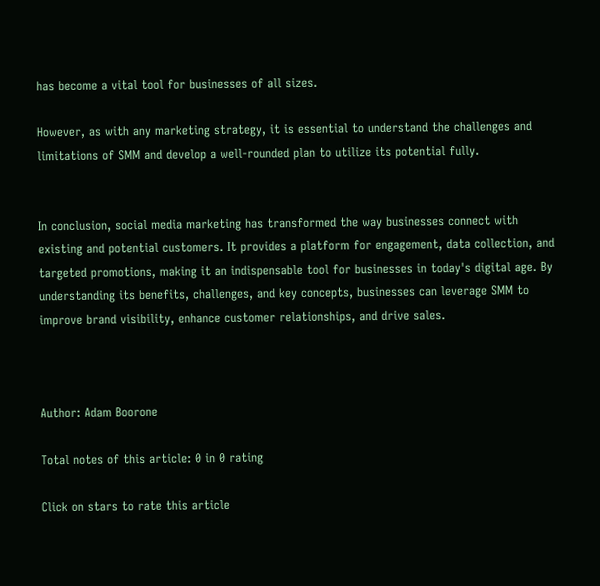has become a vital tool for businesses of all sizes.

However, as with any marketing strategy, it is essential to understand the challenges and limitations of SMM and develop a well-rounded plan to utilize its potential fully.


In conclusion, social media marketing has transformed the way businesses connect with existing and potential customers. It provides a platform for engagement, data collection, and targeted promotions, making it an indispensable tool for businesses in today's digital age. By understanding its benefits, challenges, and key concepts, businesses can leverage SMM to improve brand visibility, enhance customer relationships, and drive sales.



Author: Adam Boorone

Total notes of this article: 0 in 0 rating

Click on stars to rate this article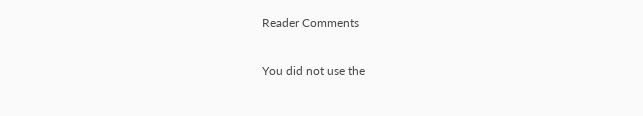Reader Comments

You did not use the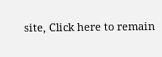site, Click here to remain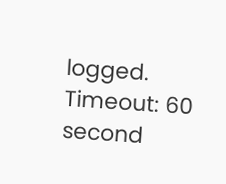logged. Timeout: 60 second